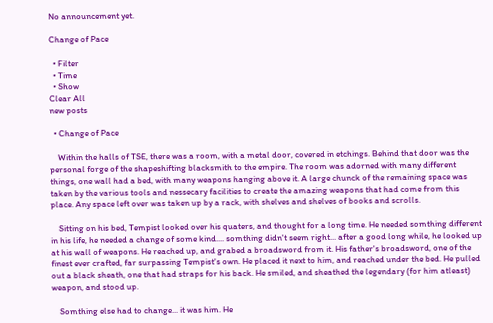No announcement yet.

Change of Pace

  • Filter
  • Time
  • Show
Clear All
new posts

  • Change of Pace

    Within the halls of TSE, there was a room, with a metal door, covered in etchings. Behind that door was the personal forge of the shapeshifting blacksmith to the empire. The room was adorned with many different things, one wall had a bed, with many weapons hanging above it. A large chunck of the remaining space was taken by the various tools and nessecary facilities to create the amazing weapons that had come from this place. Any space left over was taken up by a rack, with shelves and shelves of books and scrolls.

    Sitting on his bed, Tempist looked over his quaters, and thought for a long time. He needed somthing different in his life, he needed a change of some kind.... somthing didn't seem right... after a good long while, he looked up at his wall of weapons. He reached up, and grabed a broadsword from it. His father's broadsword, one of the finest ever crafted, far surpassing Tempist's own. He placed it next to him, and reached under the bed. He pulled out a black sheath, one that had straps for his back. He smiled, and sheathed the legendary (for him atleast) weapon, and stood up.

    Somthing else had to change... it was him. He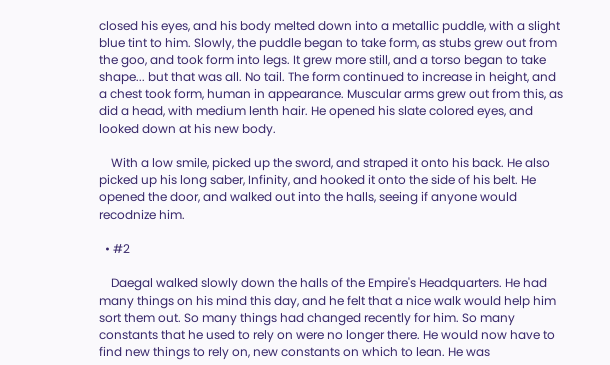closed his eyes, and his body melted down into a metallic puddle, with a slight blue tint to him. Slowly, the puddle began to take form, as stubs grew out from the goo, and took form into legs. It grew more still, and a torso began to take shape... but that was all. No tail. The form continued to increase in height, and a chest took form, human in appearance. Muscular arms grew out from this, as did a head, with medium lenth hair. He opened his slate colored eyes, and looked down at his new body.

    With a low smile, picked up the sword, and straped it onto his back. He also picked up his long saber, Infinity, and hooked it onto the side of his belt. He opened the door, and walked out into the halls, seeing if anyone would recodnize him.

  • #2

    Daegal walked slowly down the halls of the Empire's Headquarters. He had many things on his mind this day, and he felt that a nice walk would help him sort them out. So many things had changed recently for him. So many constants that he used to rely on were no longer there. He would now have to find new things to rely on, new constants on which to lean. He was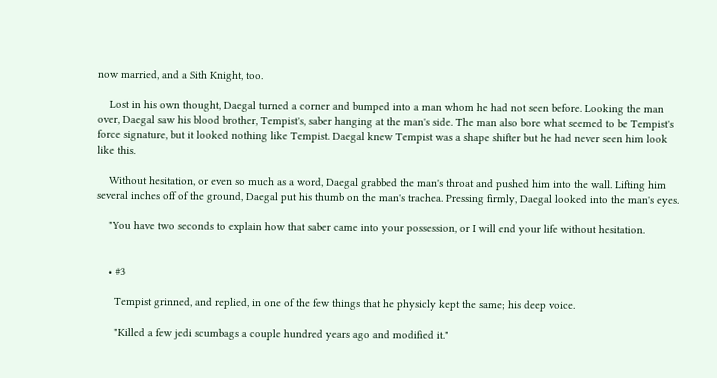now married, and a Sith Knight, too.

    Lost in his own thought, Daegal turned a corner and bumped into a man whom he had not seen before. Looking the man over, Daegal saw his blood brother, Tempist's, saber hanging at the man's side. The man also bore what seemed to be Tempist's force signature, but it looked nothing like Tempist. Daegal knew Tempist was a shape shifter but he had never seen him look like this.

    Without hesitation, or even so much as a word, Daegal grabbed the man's throat and pushed him into the wall. Lifting him several inches off of the ground, Daegal put his thumb on the man's trachea. Pressing firmly, Daegal looked into the man's eyes.

    "You have two seconds to explain how that saber came into your possession, or I will end your life without hesitation.


    • #3

      Tempist grinned, and replied, in one of the few things that he physicly kept the same; his deep voice.

      "Killed a few jedi scumbags a couple hundred years ago and modified it."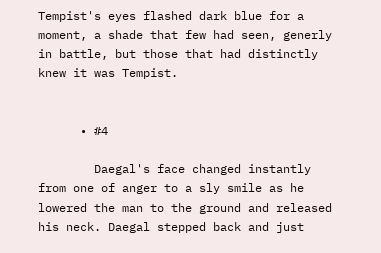Tempist's eyes flashed dark blue for a moment, a shade that few had seen, generly in battle, but those that had distinctly knew it was Tempist.


      • #4

        Daegal's face changed instantly from one of anger to a sly smile as he lowered the man to the ground and released his neck. Daegal stepped back and just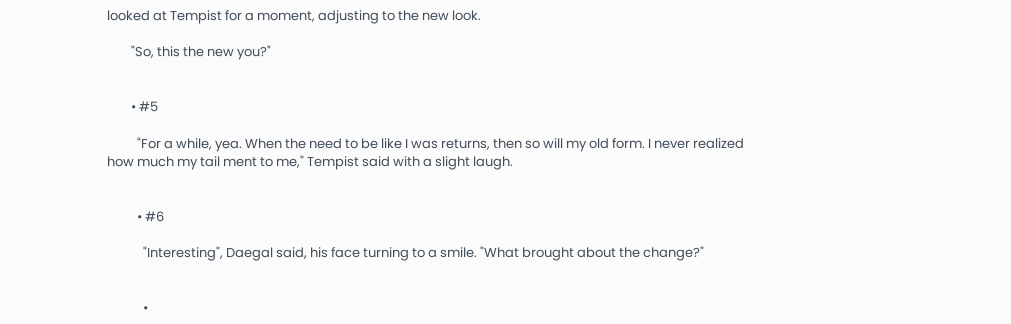looked at Tempist for a moment, adjusting to the new look.

        "So, this the new you?"


        • #5

          "For a while, yea. When the need to be like I was returns, then so will my old form. I never realized how much my tail ment to me," Tempist said with a slight laugh.


          • #6

            "Interesting", Daegal said, his face turning to a smile. "What brought about the change?"


            •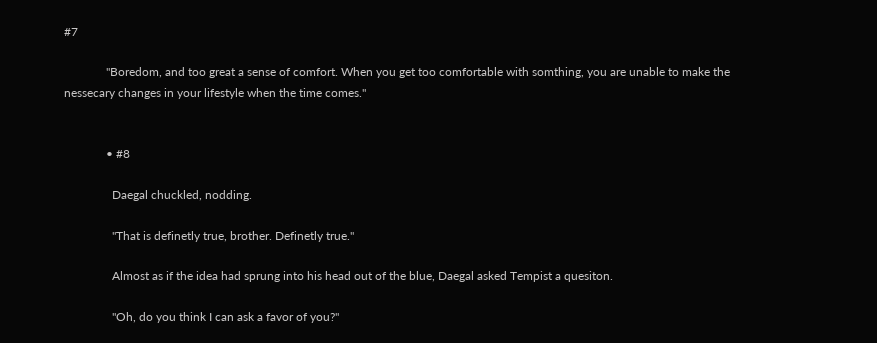#7

              "Boredom, and too great a sense of comfort. When you get too comfortable with somthing, you are unable to make the nessecary changes in your lifestyle when the time comes."


              • #8

                Daegal chuckled, nodding.

                "That is definetly true, brother. Definetly true."

                Almost as if the idea had sprung into his head out of the blue, Daegal asked Tempist a quesiton.

                "Oh, do you think I can ask a favor of you?"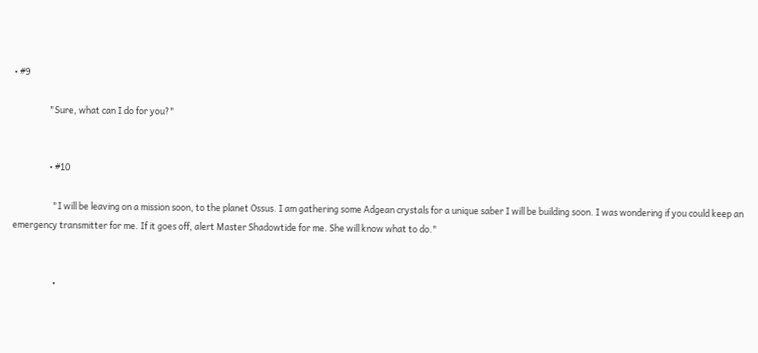• #9

                  "Sure, what can I do for you?"


                  • #10

                    "I will be leaving on a mission soon, to the planet Ossus. I am gathering some Adgean crystals for a unique saber I will be building soon. I was wondering if you could keep an emergency transmitter for me. If it goes off, alert Master Shadowtide for me. She will know what to do."


                    •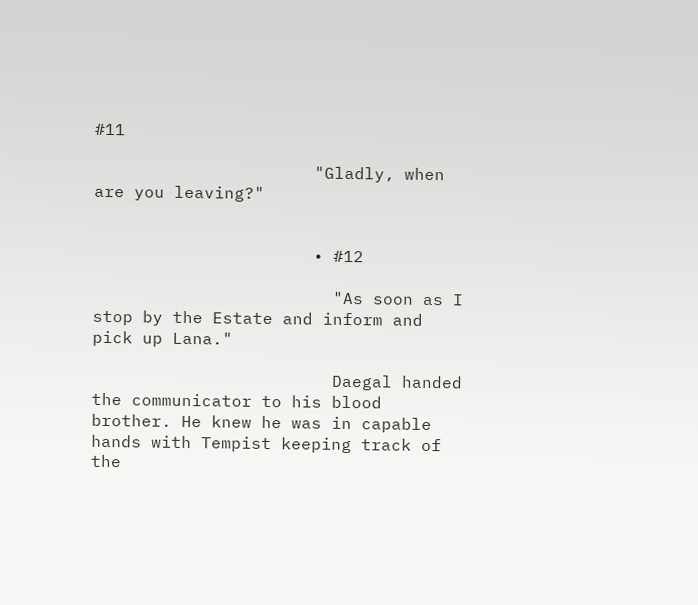#11

                      "Gladly, when are you leaving?"


                      • #12

                        "As soon as I stop by the Estate and inform and pick up Lana."

                        Daegal handed the communicator to his blood brother. He knew he was in capable hands with Tempist keeping track of the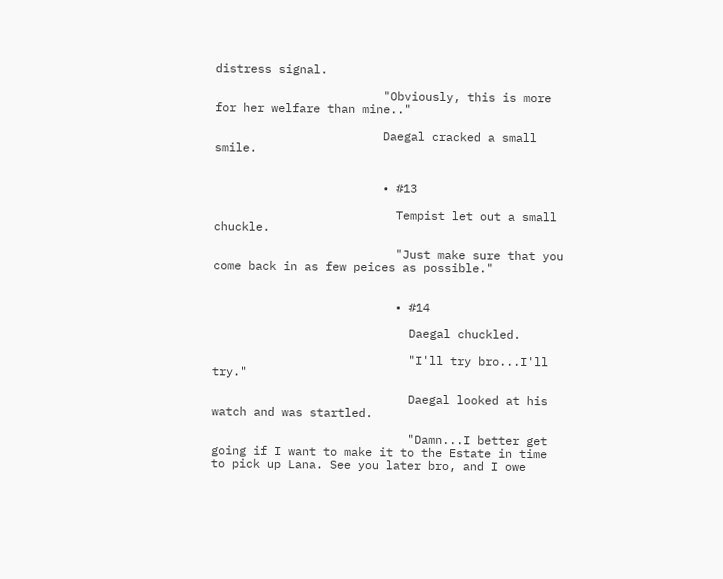distress signal.

                        "Obviously, this is more for her welfare than mine.."

                        Daegal cracked a small smile.


                        • #13

                          Tempist let out a small chuckle.

                          "Just make sure that you come back in as few peices as possible."


                          • #14

                            Daegal chuckled.

                            "I'll try bro...I'll try."

                            Daegal looked at his watch and was startled.

                            "Damn...I better get going if I want to make it to the Estate in time to pick up Lana. See you later bro, and I owe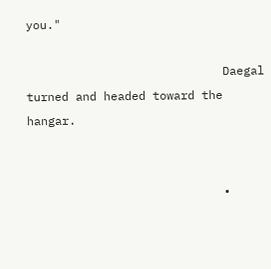you."

                            Daegal turned and headed toward the hangar.


                            •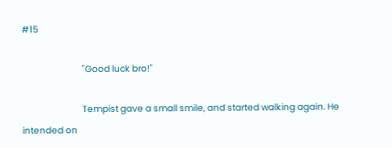#15

                              "Good luck bro!"

                              Tempist gave a small smile, and started walking again. He intended on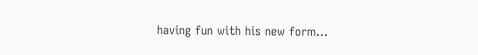having fun with his new form...